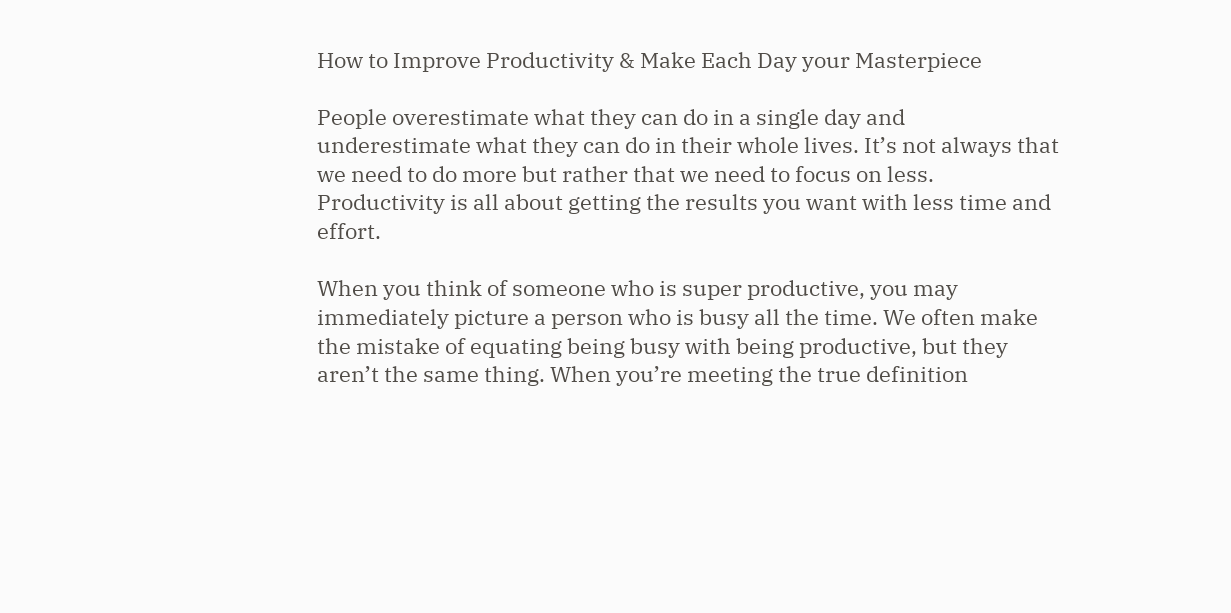How to Improve Productivity & Make Each Day your Masterpiece

People overestimate what they can do in a single day and underestimate what they can do in their whole lives. It’s not always that we need to do more but rather that we need to focus on less.  Productivity is all about getting the results you want with less time and effort.

When you think of someone who is super productive, you may immediately picture a person who is busy all the time. We often make the mistake of equating being busy with being productive, but they aren’t the same thing. When you’re meeting the true definition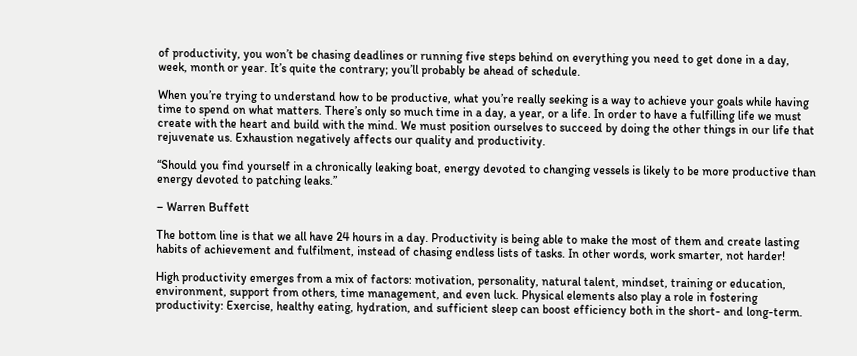of productivity, you won’t be chasing deadlines or running five steps behind on everything you need to get done in a day, week, month or year. It’s quite the contrary; you’ll probably be ahead of schedule.

When you’re trying to understand how to be productive, what you’re really seeking is a way to achieve your goals while having time to spend on what matters. There’s only so much time in a day, a year, or a life. In order to have a fulfilling life we must create with the heart and build with the mind. We must position ourselves to succeed by doing the other things in our life that rejuvenate us. Exhaustion negatively affects our quality and productivity.

“Should you find yourself in a chronically leaking boat, energy devoted to changing vessels is likely to be more productive than energy devoted to patching leaks.”

– Warren Buffett

The bottom line is that we all have 24 hours in a day. Productivity is being able to make the most of them and create lasting habits of achievement and fulfilment, instead of chasing endless lists of tasks. In other words, work smarter, not harder!

High productivity emerges from a mix of factors: motivation, personality, natural talent, mindset, training or education, environment, support from others, time management, and even luck. Physical elements also play a role in fostering productivity: Exercise, healthy eating, hydration, and sufficient sleep can boost efficiency both in the short- and long-term.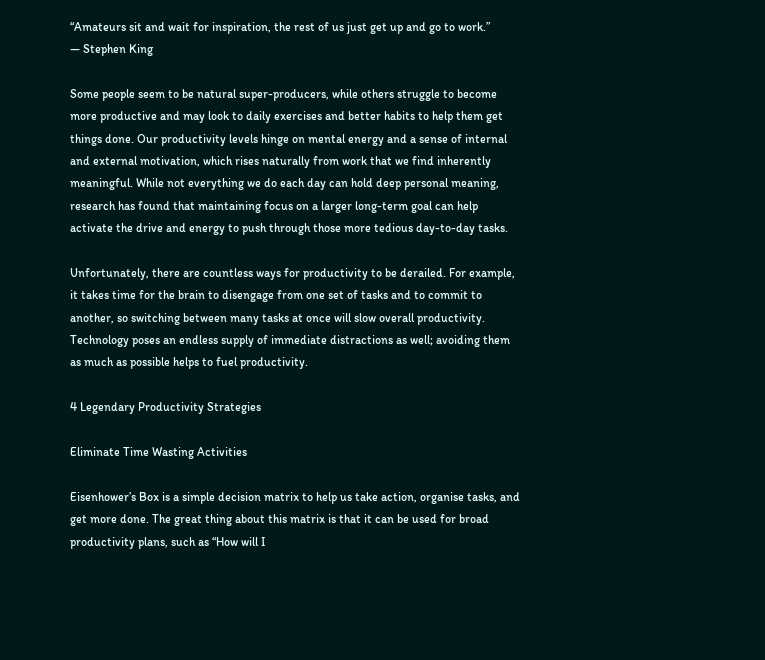“Amateurs sit and wait for inspiration, the rest of us just get up and go to work.”
― Stephen King

Some people seem to be natural super-producers, while others struggle to become more productive and may look to daily exercises and better habits to help them get things done. Our productivity levels hinge on mental energy and a sense of internal and external motivation, which rises naturally from work that we find inherently meaningful. While not everything we do each day can hold deep personal meaning, research has found that maintaining focus on a larger long-term goal can help activate the drive and energy to push through those more tedious day-to-day tasks.

Unfortunately, there are countless ways for productivity to be derailed. For example, it takes time for the brain to disengage from one set of tasks and to commit to another, so switching between many tasks at once will slow overall productivity. Technology poses an endless supply of immediate distractions as well; avoiding them as much as possible helps to fuel productivity.

4 Legendary Productivity Strategies

Eliminate Time Wasting Activities

Eisenhower’s Box is a simple decision matrix to help us take action, organise tasks, and get more done. The great thing about this matrix is that it can be used for broad productivity plans, such as “How will I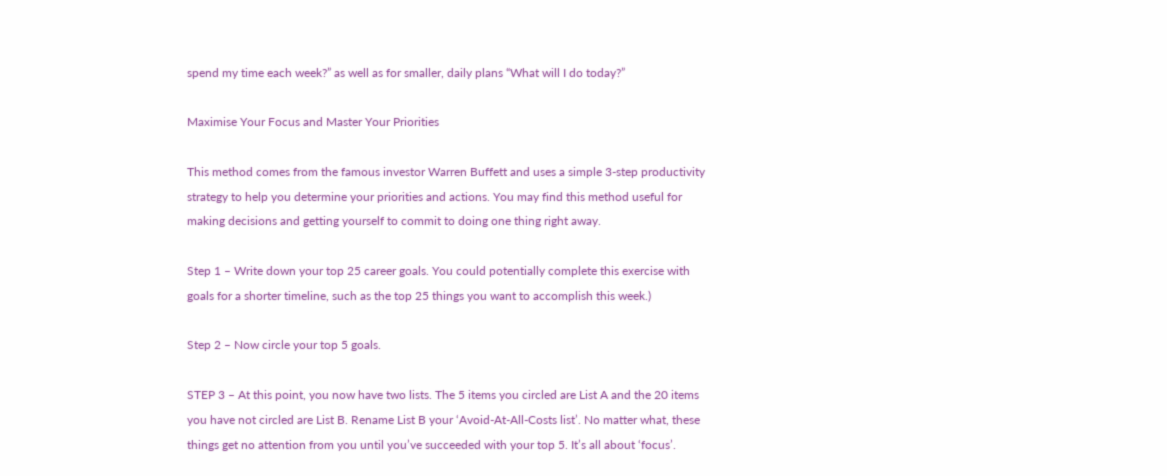spend my time each week?” as well as for smaller, daily plans “What will I do today?”

Maximise Your Focus and Master Your Priorities

This method comes from the famous investor Warren Buffett and uses a simple 3-step productivity strategy to help you determine your priorities and actions. You may find this method useful for making decisions and getting yourself to commit to doing one thing right away.

Step 1 – Write down your top 25 career goals. You could potentially complete this exercise with goals for a shorter timeline, such as the top 25 things you want to accomplish this week.)

Step 2 – Now circle your top 5 goals.

STEP 3 – At this point, you now have two lists. The 5 items you circled are List A and the 20 items you have not circled are List B. Rename List B your ‘Avoid-At-All-Costs list’. No matter what, these things get no attention from you until you’ve succeeded with your top 5. It’s all about ‘focus’.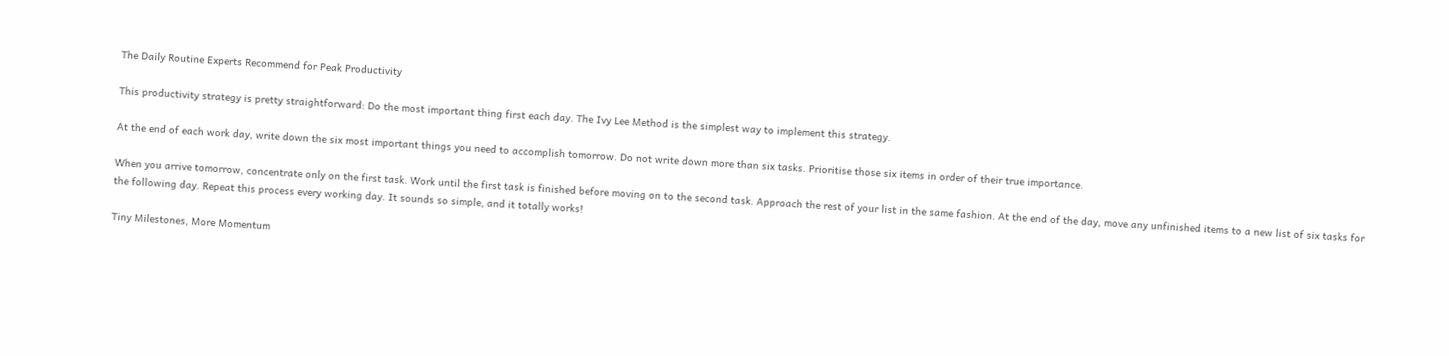The Daily Routine Experts Recommend for Peak Productivity

This productivity strategy is pretty straightforward: Do the most important thing first each day. The Ivy Lee Method is the simplest way to implement this strategy.

At the end of each work day, write down the six most important things you need to accomplish tomorrow. Do not write down more than six tasks. Prioritise those six items in order of their true importance.

When you arrive tomorrow, concentrate only on the first task. Work until the first task is finished before moving on to the second task. Approach the rest of your list in the same fashion. At the end of the day, move any unfinished items to a new list of six tasks for the following day. Repeat this process every working day. It sounds so simple, and it totally works!

Tiny Milestones, More Momentum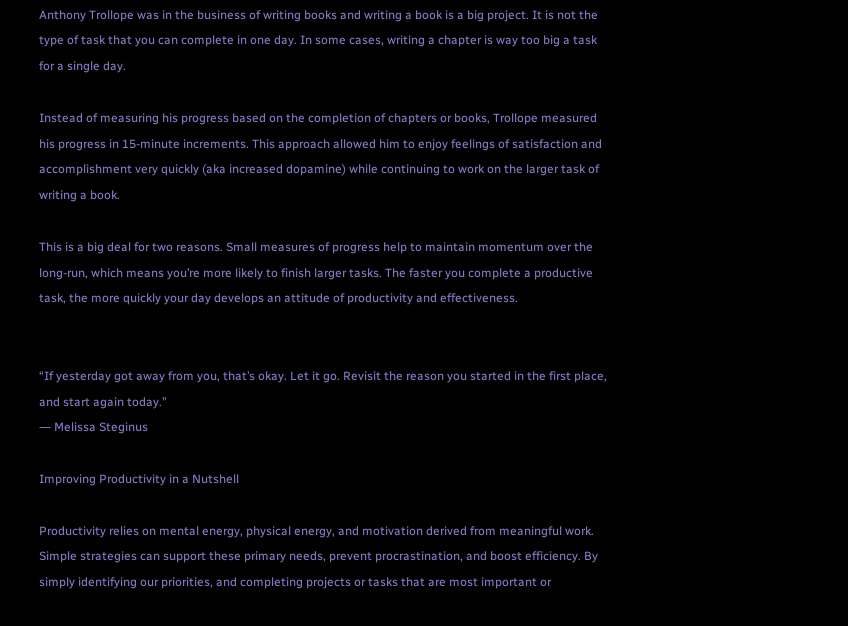Anthony Trollope was in the business of writing books and writing a book is a big project. It is not the type of task that you can complete in one day. In some cases, writing a chapter is way too big a task for a single day.

Instead of measuring his progress based on the completion of chapters or books, Trollope measured his progress in 15-minute increments. This approach allowed him to enjoy feelings of satisfaction and accomplishment very quickly (aka increased dopamine) while continuing to work on the larger task of writing a book.

This is a big deal for two reasons. Small measures of progress help to maintain momentum over the long-run, which means you’re more likely to finish larger tasks. The faster you complete a productive task, the more quickly your day develops an attitude of productivity and effectiveness.


“If yesterday got away from you, that’s okay. Let it go. Revisit the reason you started in the first place, and start again today.”
― Melissa Steginus

Improving Productivity in a Nutshell

Productivity relies on mental energy, physical energy, and motivation derived from meaningful work. Simple strategies can support these primary needs, prevent procrastination, and boost efficiency. By simply identifying our priorities, and completing projects or tasks that are most important or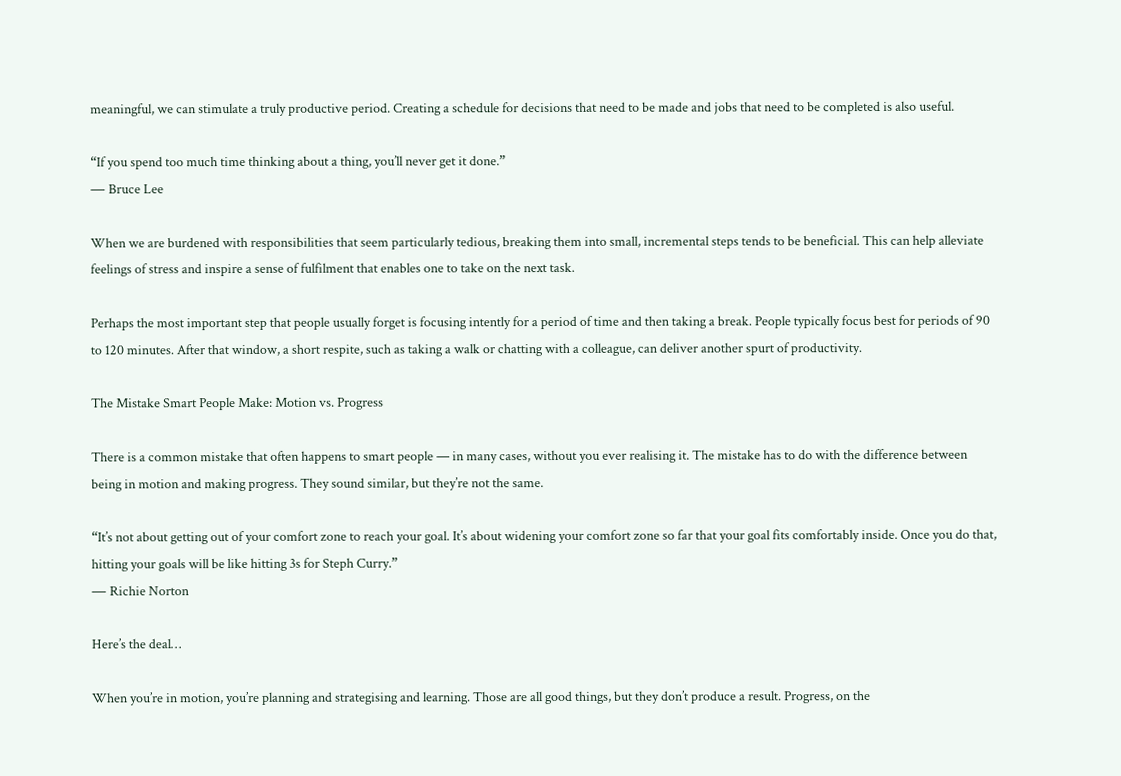meaningful, we can stimulate a truly productive period. Creating a schedule for decisions that need to be made and jobs that need to be completed is also useful.

“If you spend too much time thinking about a thing, you’ll never get it done.”
― Bruce Lee

When we are burdened with responsibilities that seem particularly tedious, breaking them into small, incremental steps tends to be beneficial. This can help alleviate feelings of stress and inspire a sense of fulfilment that enables one to take on the next task.

Perhaps the most important step that people usually forget is focusing intently for a period of time and then taking a break. People typically focus best for periods of 90 to 120 minutes. After that window, a short respite, such as taking a walk or chatting with a colleague, can deliver another spurt of productivity.

The Mistake Smart People Make: Motion vs. Progress

There is a common mistake that often happens to smart people — in many cases, without you ever realising it. The mistake has to do with the difference between being in motion and making progress. They sound similar, but they’re not the same.

“It’s not about getting out of your comfort zone to reach your goal. It’s about widening your comfort zone so far that your goal fits comfortably inside. Once you do that, hitting your goals will be like hitting 3s for Steph Curry.”
― Richie Norton

Here’s the deal…

When you’re in motion, you’re planning and strategising and learning. Those are all good things, but they don’t produce a result. Progress, on the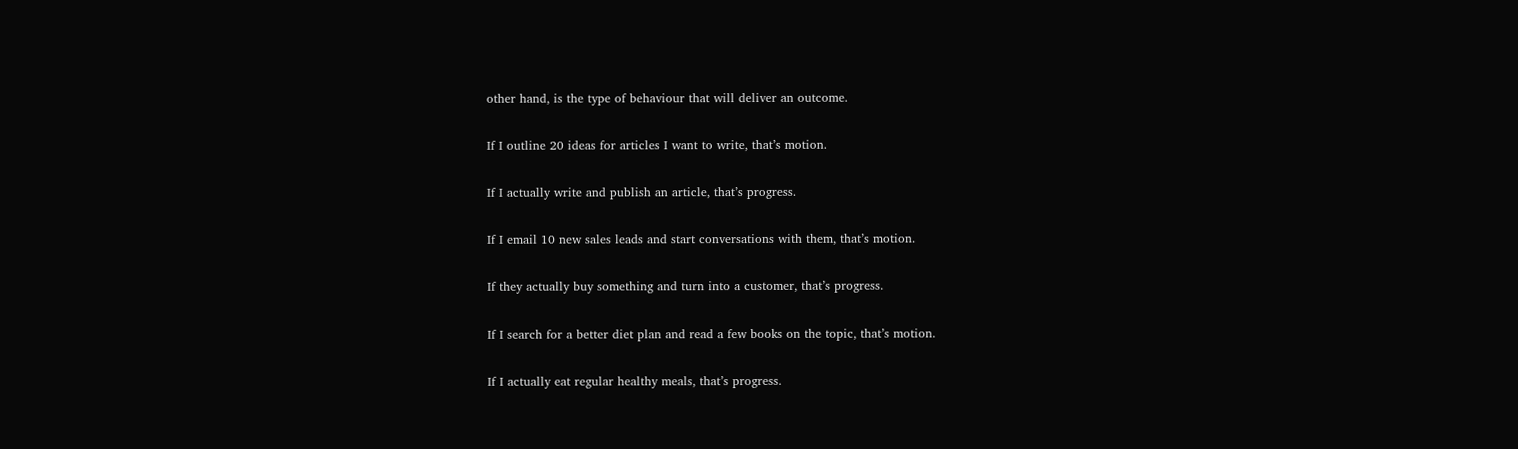other hand, is the type of behaviour that will deliver an outcome.

If I outline 20 ideas for articles I want to write, that’s motion.

If I actually write and publish an article, that’s progress.

If I email 10 new sales leads and start conversations with them, that’s motion.

If they actually buy something and turn into a customer, that’s progress.

If I search for a better diet plan and read a few books on the topic, that’s motion.

If I actually eat regular healthy meals, that’s progress.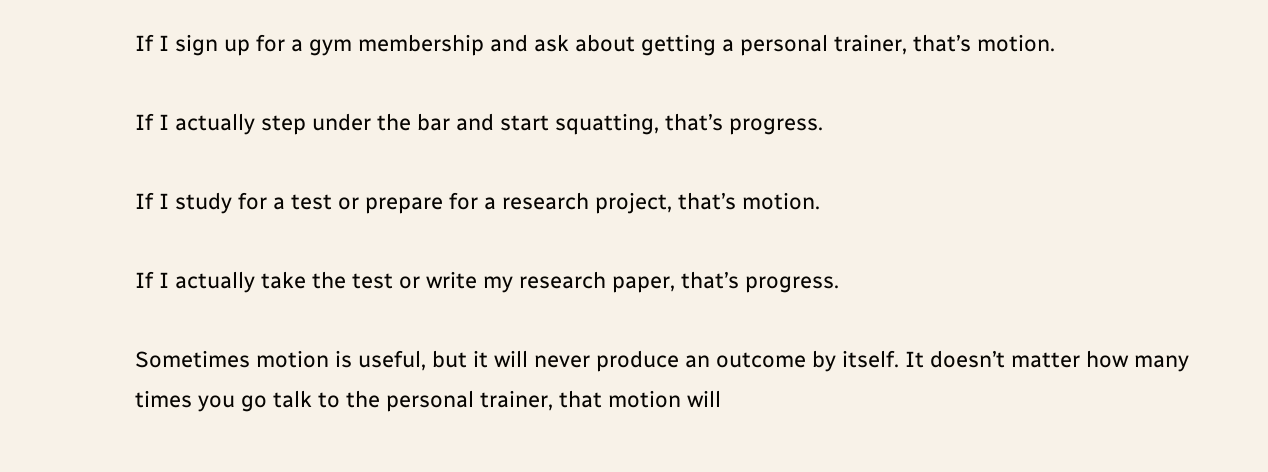If I sign up for a gym membership and ask about getting a personal trainer, that’s motion.

If I actually step under the bar and start squatting, that’s progress.

If I study for a test or prepare for a research project, that’s motion.

If I actually take the test or write my research paper, that’s progress.

Sometimes motion is useful, but it will never produce an outcome by itself. It doesn’t matter how many times you go talk to the personal trainer, that motion will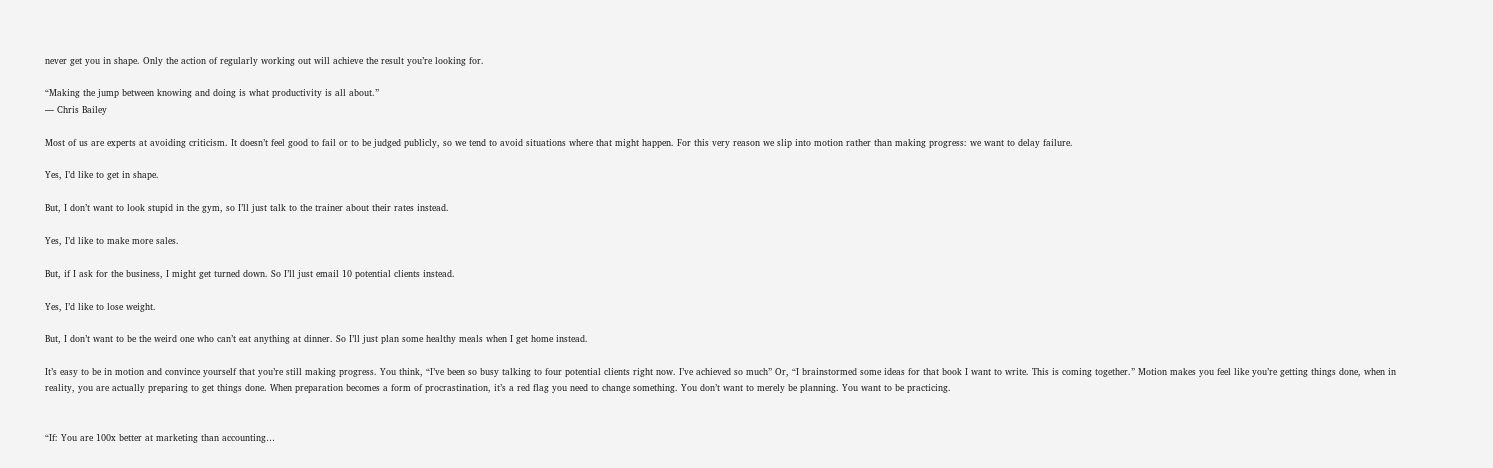never get you in shape. Only the action of regularly working out will achieve the result you’re looking for.

“Making the jump between knowing and doing is what productivity is all about.”
― Chris Bailey

Most of us are experts at avoiding criticism. It doesn’t feel good to fail or to be judged publicly, so we tend to avoid situations where that might happen. For this very reason we slip into motion rather than making progress: we want to delay failure.

Yes, I’d like to get in shape.

But, I don’t want to look stupid in the gym, so I’ll just talk to the trainer about their rates instead.

Yes, I’d like to make more sales.

But, if I ask for the business, I might get turned down. So I’ll just email 10 potential clients instead.

Yes, I’d like to lose weight.

But, I don’t want to be the weird one who can’t eat anything at dinner. So I’ll just plan some healthy meals when I get home instead.

It’s easy to be in motion and convince yourself that you’re still making progress. You think, “I’ve been so busy talking to four potential clients right now. I’ve achieved so much” Or, “I brainstormed some ideas for that book I want to write. This is coming together.” Motion makes you feel like you’re getting things done, when in reality, you are actually preparing to get things done. When preparation becomes a form of procrastination, it’s a red flag you need to change something. You don’t want to merely be planning. You want to be practicing.


“If: You are 100x better at marketing than accounting…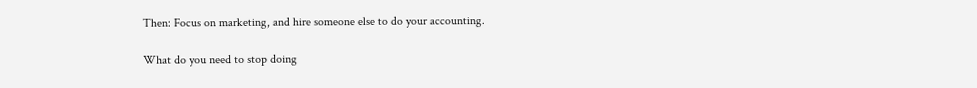Then: Focus on marketing, and hire someone else to do your accounting.

What do you need to stop doing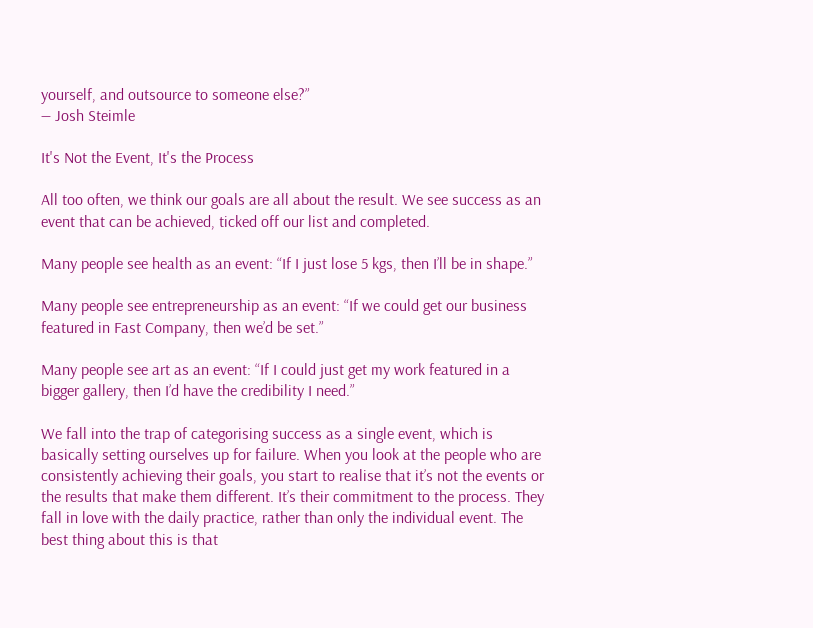yourself, and outsource to someone else?”
― Josh Steimle

It's Not the Event, It's the Process

All too often, we think our goals are all about the result. We see success as an event that can be achieved, ticked off our list and completed.

Many people see health as an event: “If I just lose 5 kgs, then I’ll be in shape.”

Many people see entrepreneurship as an event: “If we could get our business featured in Fast Company, then we’d be set.”

Many people see art as an event: “If I could just get my work featured in a bigger gallery, then I’d have the credibility I need.”

We fall into the trap of categorising success as a single event, which is basically setting ourselves up for failure. When you look at the people who are consistently achieving their goals, you start to realise that it’s not the events or the results that make them different. It’s their commitment to the process. They fall in love with the daily practice, rather than only the individual event. The best thing about this is that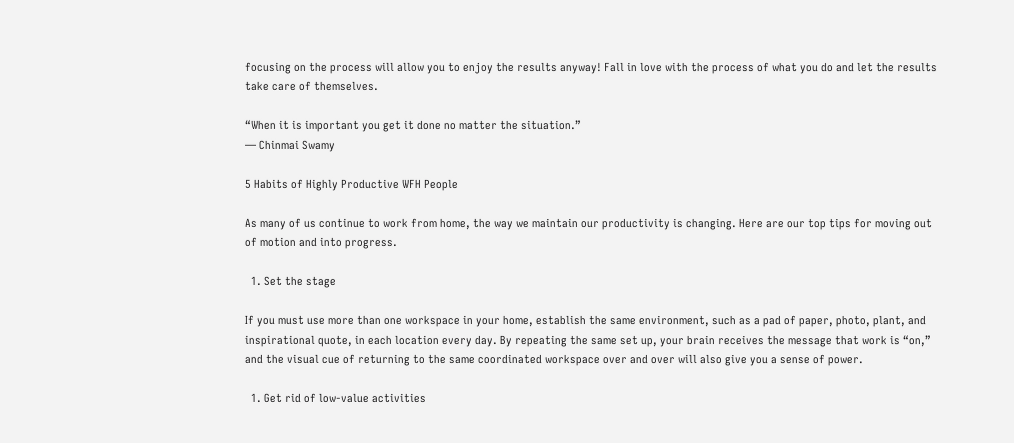focusing on the process will allow you to enjoy the results anyway! Fall in love with the process of what you do and let the results take care of themselves.

“When it is important you get it done no matter the situation.”
― Chinmai Swamy

5 Habits of Highly Productive WFH People

As many of us continue to work from home, the way we maintain our productivity is changing. Here are our top tips for moving out of motion and into progress.

  1. Set the stage

If you must use more than one workspace in your home, establish the same environment, such as a pad of paper, photo, plant, and inspirational quote, in each location every day. By repeating the same set up, your brain receives the message that work is “on,” and the visual cue of returning to the same coordinated workspace over and over will also give you a sense of power.

  1. Get rid of low-value activities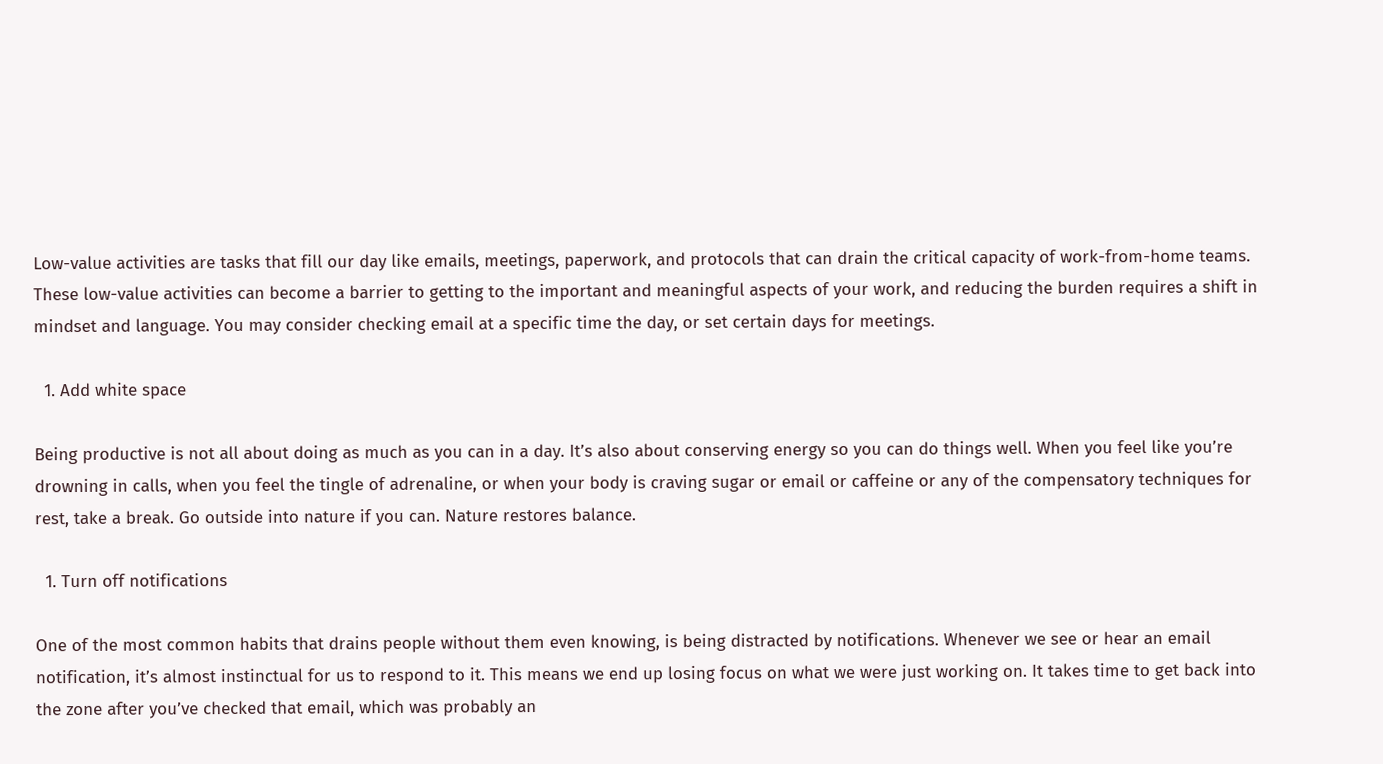Low-value activities are tasks that fill our day like emails, meetings, paperwork, and protocols that can drain the critical capacity of work-from-home teams. These low-value activities can become a barrier to getting to the important and meaningful aspects of your work, and reducing the burden requires a shift in mindset and language. You may consider checking email at a specific time the day, or set certain days for meetings.

  1. Add white space

Being productive is not all about doing as much as you can in a day. It’s also about conserving energy so you can do things well. When you feel like you’re drowning in calls, when you feel the tingle of adrenaline, or when your body is craving sugar or email or caffeine or any of the compensatory techniques for rest, take a break. Go outside into nature if you can. Nature restores balance.

  1. Turn off notifications

One of the most common habits that drains people without them even knowing, is being distracted by notifications. Whenever we see or hear an email notification, it’s almost instinctual for us to respond to it. This means we end up losing focus on what we were just working on. It takes time to get back into the zone after you’ve checked that email, which was probably an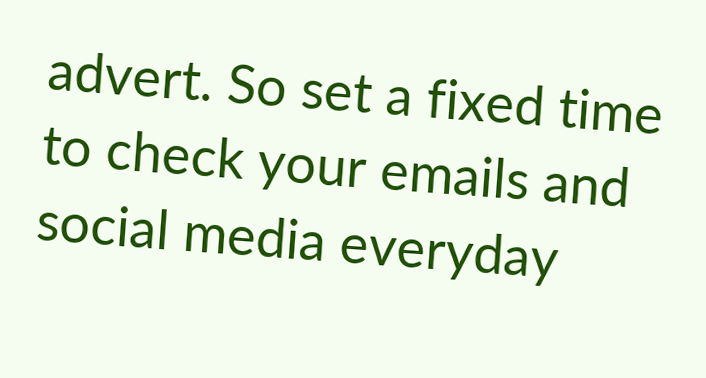advert. So set a fixed time to check your emails and social media everyday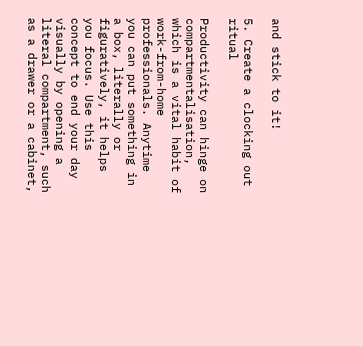and stick to it!

5. Create a clocking out ritual

Productivity can hinge on compartmentalisation, which is a vital habit of work-from-home professionals. Anytime you can put something in a box, literally or figuratively, it helps you focus. Use this concept to end your day visually by opening a literal compartment, such as a drawer or a cabinet,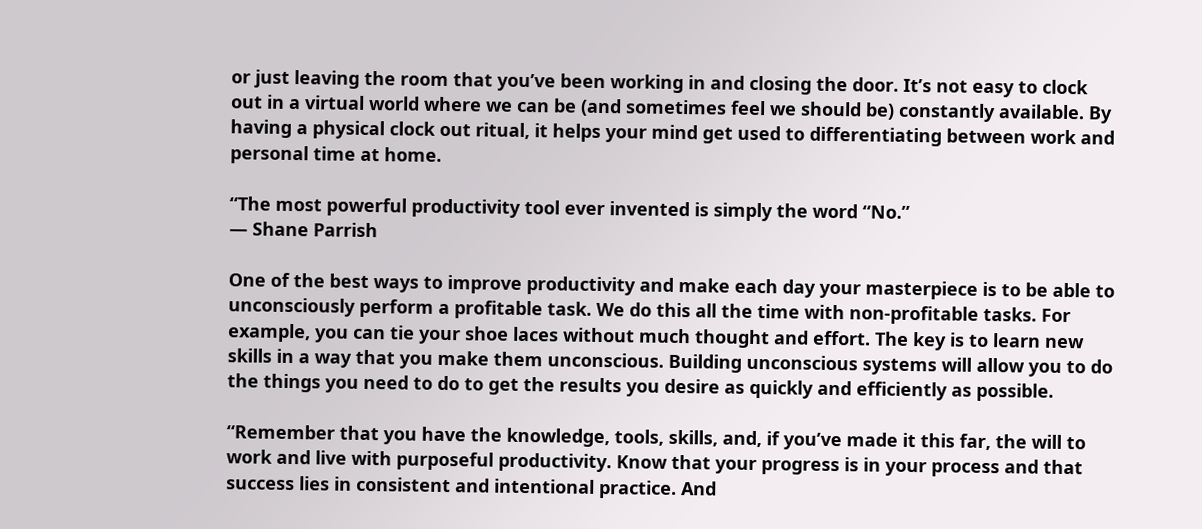or just leaving the room that you’ve been working in and closing the door. It’s not easy to clock out in a virtual world where we can be (and sometimes feel we should be) constantly available. By having a physical clock out ritual, it helps your mind get used to differentiating between work and personal time at home.

“The most powerful productivity tool ever invented is simply the word “No.”
― Shane Parrish

One of the best ways to improve productivity and make each day your masterpiece is to be able to unconsciously perform a profitable task. We do this all the time with non-profitable tasks. For example, you can tie your shoe laces without much thought and effort. The key is to learn new skills in a way that you make them unconscious. Building unconscious systems will allow you to do the things you need to do to get the results you desire as quickly and efficiently as possible.

“Remember that you have the knowledge, tools, skills, and, if you’ve made it this far, the will to work and live with purposeful productivity. Know that your progress is in your process and that success lies in consistent and intentional practice. And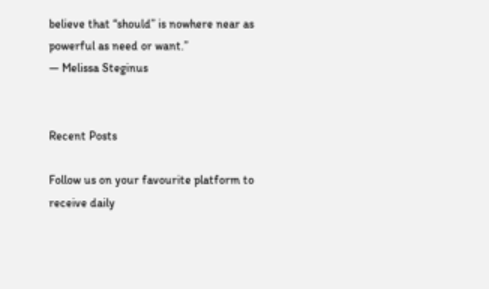believe that “should” is nowhere near as powerful as need or want.”
― Melissa Steginus


Recent Posts

Follow us on your favourite platform to receive daily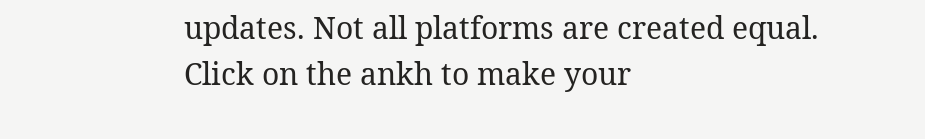updates. Not all platforms are created equal. Click on the ankh to make your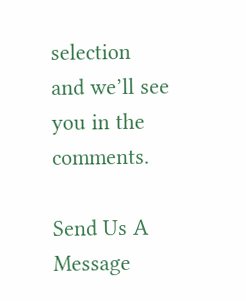selection and we’ll see you in the comments.

Send Us A Message